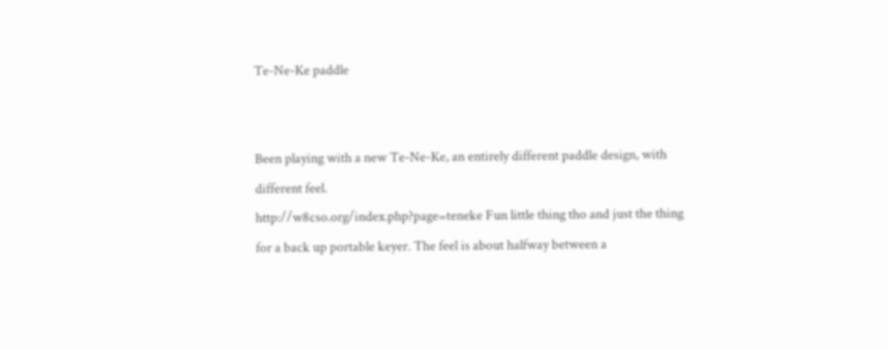Te-Ne-Ke paddle


Been playing with a new Te-Ne-Ke, an entirely different paddle design, with
different feel.
http://w8cso.org/index.php?page=teneke Fun little thing tho and just the thing
for a back up portable keyer. The feel is about halfway between a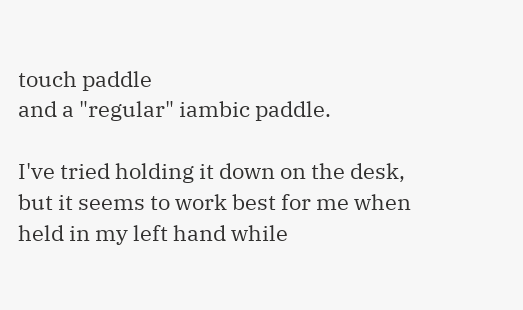touch paddle
and a "regular" iambic paddle.

I've tried holding it down on the desk, but it seems to work best for me when
held in my left hand while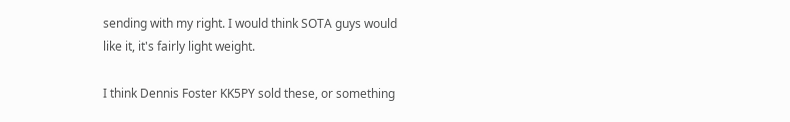sending with my right. I would think SOTA guys would
like it, it's fairly light weight.

I think Dennis Foster KK5PY sold these, or something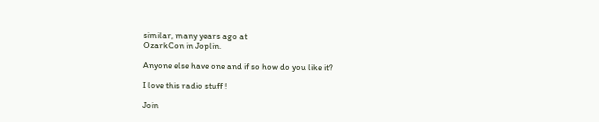similar, many years ago at
OzarkCon in Joplin.

Anyone else have one and if so how do you like it?

I love this radio stuff !

Join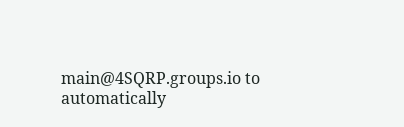main@4SQRP.groups.io to automatically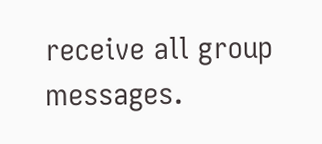receive all group messages.